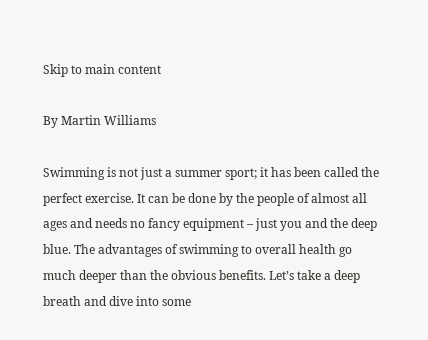Skip to main content

By Martin Williams

Swimming is not just a summer sport; it has been called the perfect exercise. It can be done by the people of almost all ages and needs no fancy equipment – just you and the deep blue. The advantages of swimming to overall health go much deeper than the obvious benefits. Let’s take a deep breath and dive into some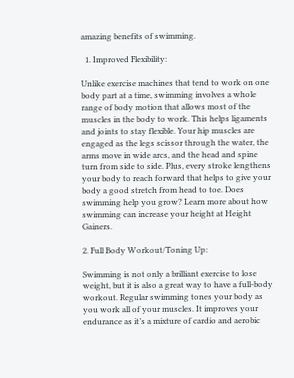amazing benefits of swimming.

  1. Improved Flexibility:

Unlike exercise machines that tend to work on one body part at a time, swimming involves a whole range of body motion that allows most of the muscles in the body to work. This helps ligaments and joints to stay flexible. Your hip muscles are engaged as the legs scissor through the water, the arms move in wide arcs, and the head and spine turn from side to side. Plus, every stroke lengthens your body to reach forward that helps to give your body a good stretch from head to toe. Does swimming help you grow? Learn more about how swimming can increase your height at Height Gainers.

2. Full Body Workout/Toning Up:

Swimming is not only a brilliant exercise to lose weight, but it is also a great way to have a full-body workout. Regular swimming tones your body as you work all of your muscles. It improves your endurance as it’s a mixture of cardio and aerobic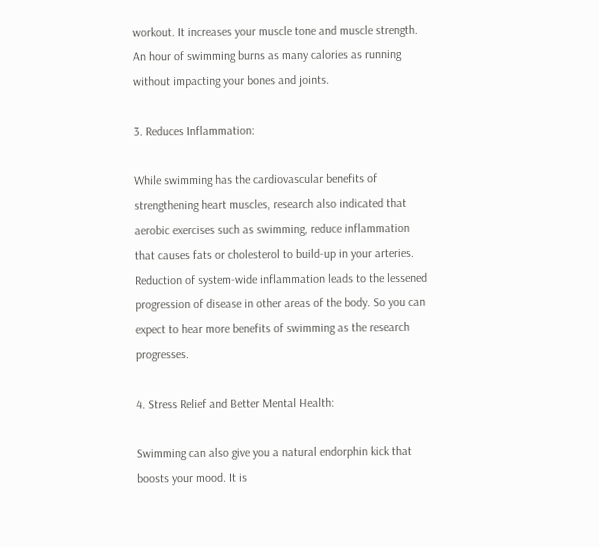workout. It increases your muscle tone and muscle strength. An hour of swimming burns as many calories as running without impacting your bones and joints.

3. Reduces Inflammation:

While swimming has the cardiovascular benefits of strengthening heart muscles, research also indicated that aerobic exercises such as swimming, reduce inflammation that causes fats or cholesterol to build-up in your arteries. Reduction of system-wide inflammation leads to the lessened progression of disease in other areas of the body. So you can expect to hear more benefits of swimming as the research progresses.

4. Stress Relief and Better Mental Health:

Swimming can also give you a natural endorphin kick that boosts your mood. It is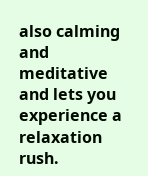also calming and meditative and lets you experience a relaxation rush.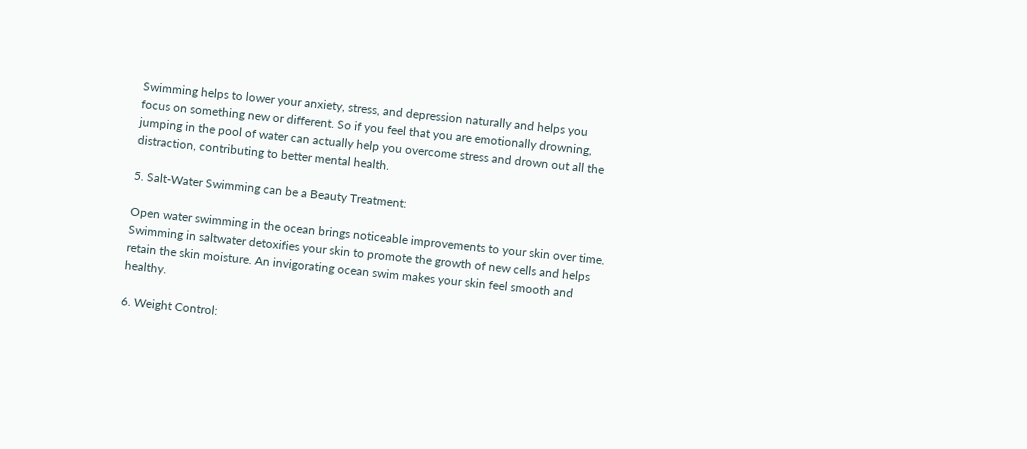Swimming helps to lower your anxiety, stress, and depression naturally and helps you focus on something new or different. So if you feel that you are emotionally drowning, jumping in the pool of water can actually help you overcome stress and drown out all the distraction, contributing to better mental health.

5. Salt-Water Swimming can be a Beauty Treatment:

Open water swimming in the ocean brings noticeable improvements to your skin over time. Swimming in saltwater detoxifies your skin to promote the growth of new cells and helps retain the skin moisture. An invigorating ocean swim makes your skin feel smooth and healthy.

6. Weight Control: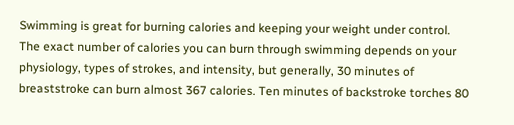Swimming is great for burning calories and keeping your weight under control. The exact number of calories you can burn through swimming depends on your physiology, types of strokes, and intensity, but generally, 30 minutes of breaststroke can burn almost 367 calories. Ten minutes of backstroke torches 80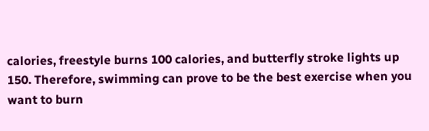calories, freestyle burns 100 calories, and butterfly stroke lights up 150. Therefore, swimming can prove to be the best exercise when you want to burn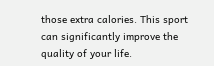those extra calories. This sport can significantly improve the quality of your life.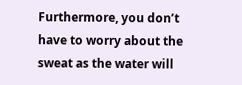Furthermore, you don’t have to worry about the sweat as the water will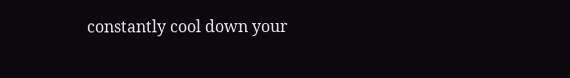constantly cool down your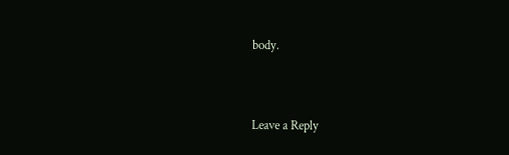body.


Leave a Reply